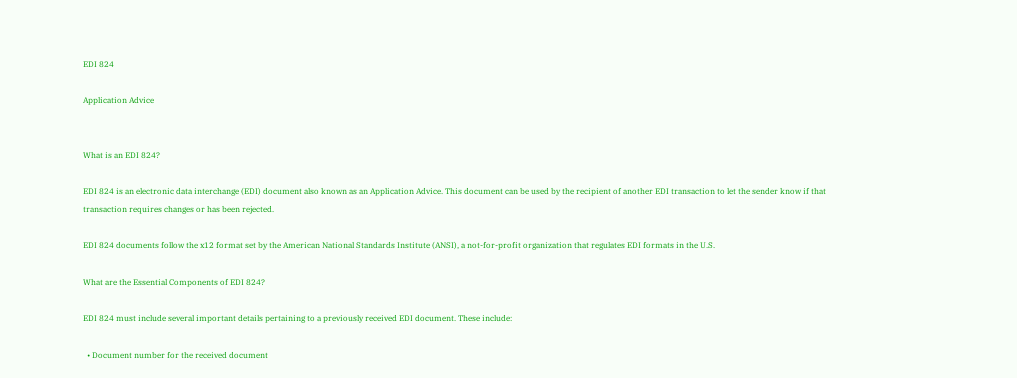EDI 824

Application Advice


What is an EDI 824?

EDI 824 is an electronic data interchange (EDI) document also known as an Application Advice. This document can be used by the recipient of another EDI transaction to let the sender know if that transaction requires changes or has been rejected.

EDI 824 documents follow the x12 format set by the American National Standards Institute (ANSI), a not-for-profit organization that regulates EDI formats in the U.S.

What are the Essential Components of EDI 824?

EDI 824 must include several important details pertaining to a previously received EDI document. These include:

  • Document number for the received document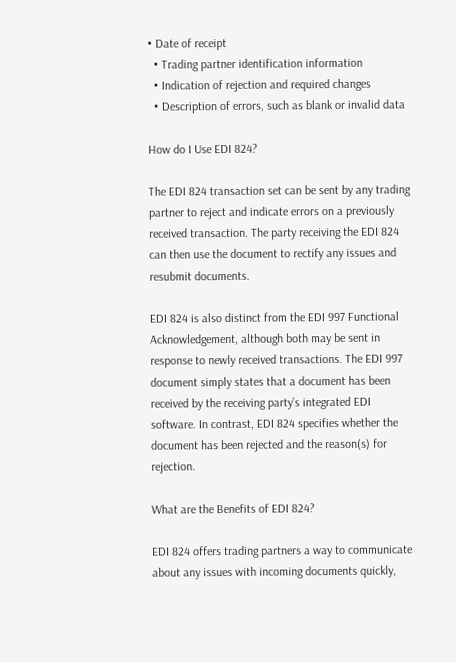• Date of receipt
  • Trading partner identification information
  • Indication of rejection and required changes
  • Description of errors, such as blank or invalid data

How do I Use EDI 824?

The EDI 824 transaction set can be sent by any trading partner to reject and indicate errors on a previously received transaction. The party receiving the EDI 824 can then use the document to rectify any issues and resubmit documents.

EDI 824 is also distinct from the EDI 997 Functional Acknowledgement, although both may be sent in response to newly received transactions. The EDI 997 document simply states that a document has been received by the receiving party’s integrated EDI software. In contrast, EDI 824 specifies whether the document has been rejected and the reason(s) for rejection.

What are the Benefits of EDI 824?

EDI 824 offers trading partners a way to communicate about any issues with incoming documents quickly,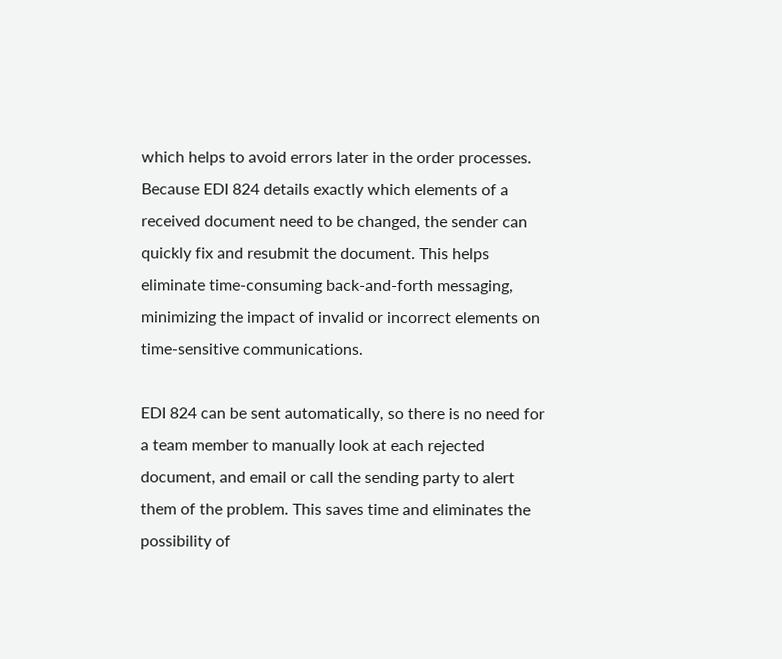which helps to avoid errors later in the order processes. Because EDI 824 details exactly which elements of a received document need to be changed, the sender can quickly fix and resubmit the document. This helps eliminate time-consuming back-and-forth messaging, minimizing the impact of invalid or incorrect elements on time-sensitive communications.

EDI 824 can be sent automatically, so there is no need for a team member to manually look at each rejected document, and email or call the sending party to alert them of the problem. This saves time and eliminates the possibility of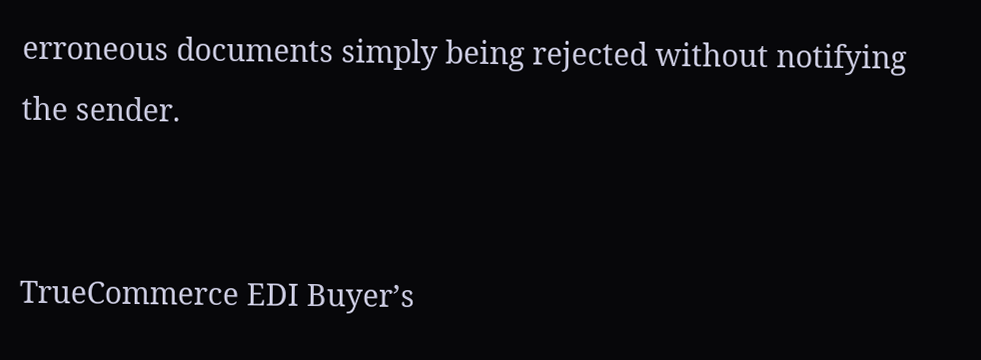erroneous documents simply being rejected without notifying the sender.


TrueCommerce EDI Buyer’s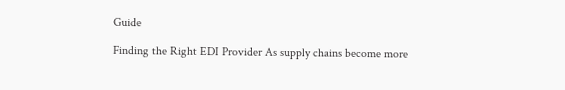Guide

Finding the Right EDI Provider As supply chains become more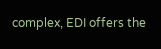complex, EDI offers the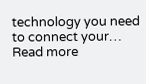technology you need to connect your…
Read more